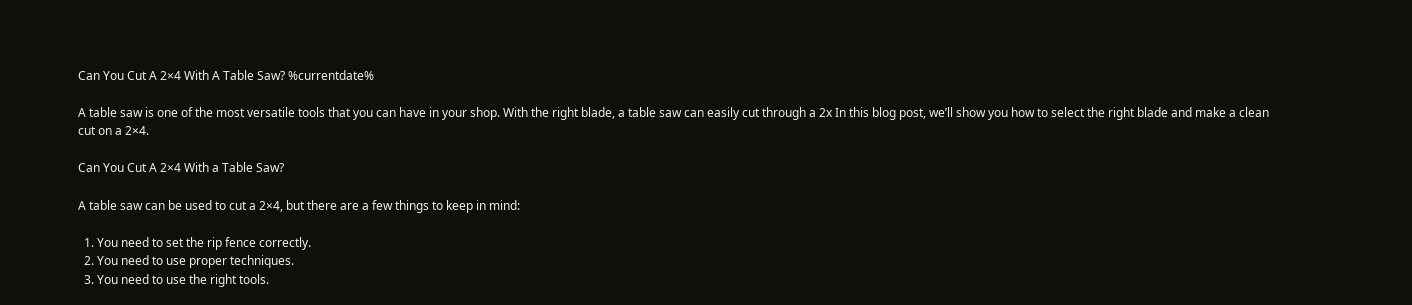Can You Cut A 2×4 With A Table Saw? %currentdate%

A table saw is one of the most versatile tools that you can have in your shop. With the right blade, a table saw can easily cut through a 2x In this blog post, we’ll show you how to select the right blade and make a clean cut on a 2×4.

Can You Cut A 2×4 With a Table Saw?

A table saw can be used to cut a 2×4, but there are a few things to keep in mind:

  1. You need to set the rip fence correctly.
  2. You need to use proper techniques.
  3. You need to use the right tools.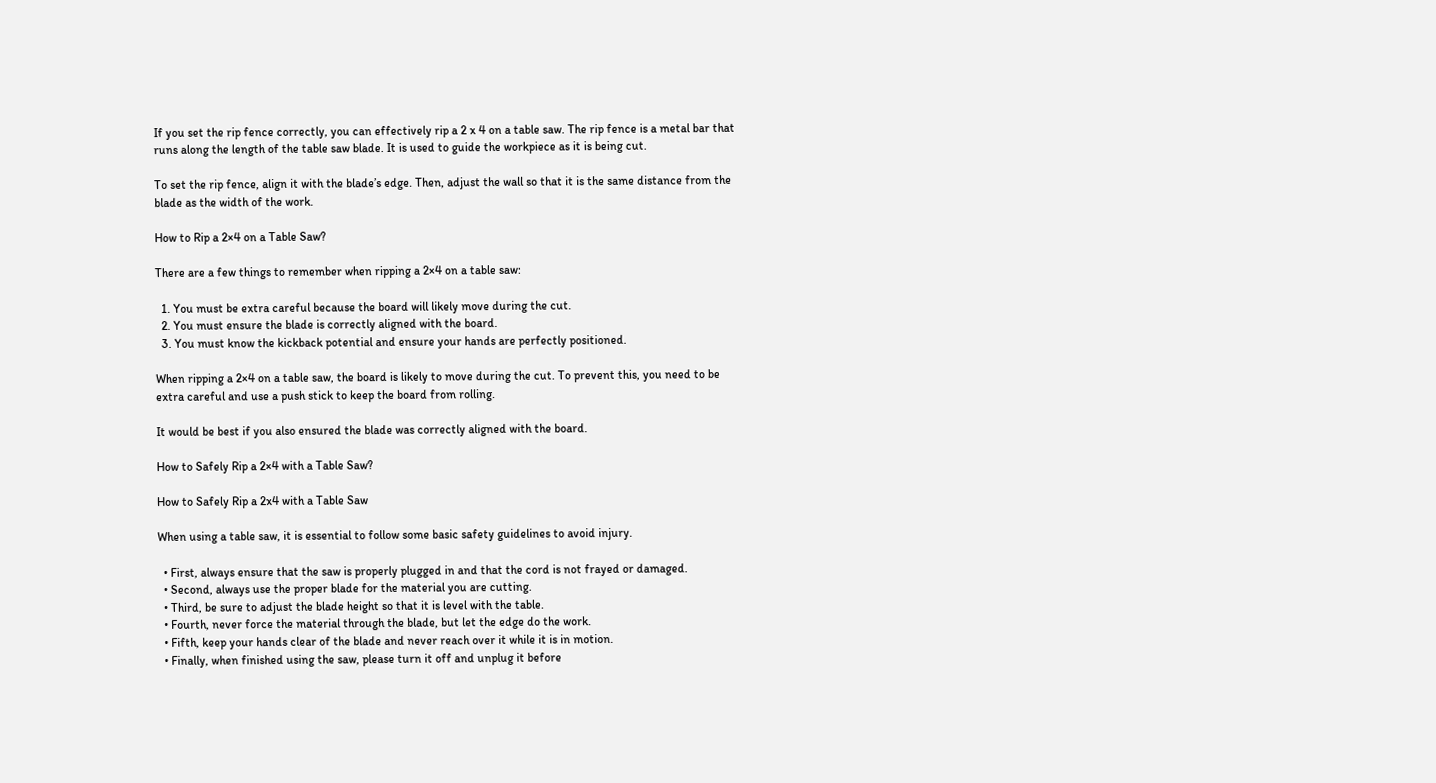If you set the rip fence correctly, you can effectively rip a 2 x 4 on a table saw. The rip fence is a metal bar that runs along the length of the table saw blade. It is used to guide the workpiece as it is being cut.

To set the rip fence, align it with the blade’s edge. Then, adjust the wall so that it is the same distance from the blade as the width of the work.

How to Rip a 2×4 on a Table Saw?

There are a few things to remember when ripping a 2×4 on a table saw:

  1. You must be extra careful because the board will likely move during the cut.
  2. You must ensure the blade is correctly aligned with the board.
  3. You must know the kickback potential and ensure your hands are perfectly positioned.

When ripping a 2×4 on a table saw, the board is likely to move during the cut. To prevent this, you need to be extra careful and use a push stick to keep the board from rolling.

It would be best if you also ensured the blade was correctly aligned with the board.

How to Safely Rip a 2×4 with a Table Saw?

How to Safely Rip a 2x4 with a Table Saw

When using a table saw, it is essential to follow some basic safety guidelines to avoid injury.

  • First, always ensure that the saw is properly plugged in and that the cord is not frayed or damaged.
  • Second, always use the proper blade for the material you are cutting.
  • Third, be sure to adjust the blade height so that it is level with the table.
  • Fourth, never force the material through the blade, but let the edge do the work.
  • Fifth, keep your hands clear of the blade and never reach over it while it is in motion.
  • Finally, when finished using the saw, please turn it off and unplug it before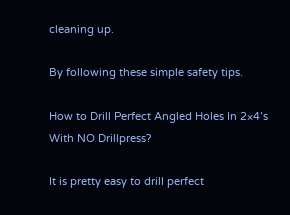cleaning up.

By following these simple safety tips.

How to Drill Perfect Angled Holes In 2×4’s With NO Drillpress?

It is pretty easy to drill perfect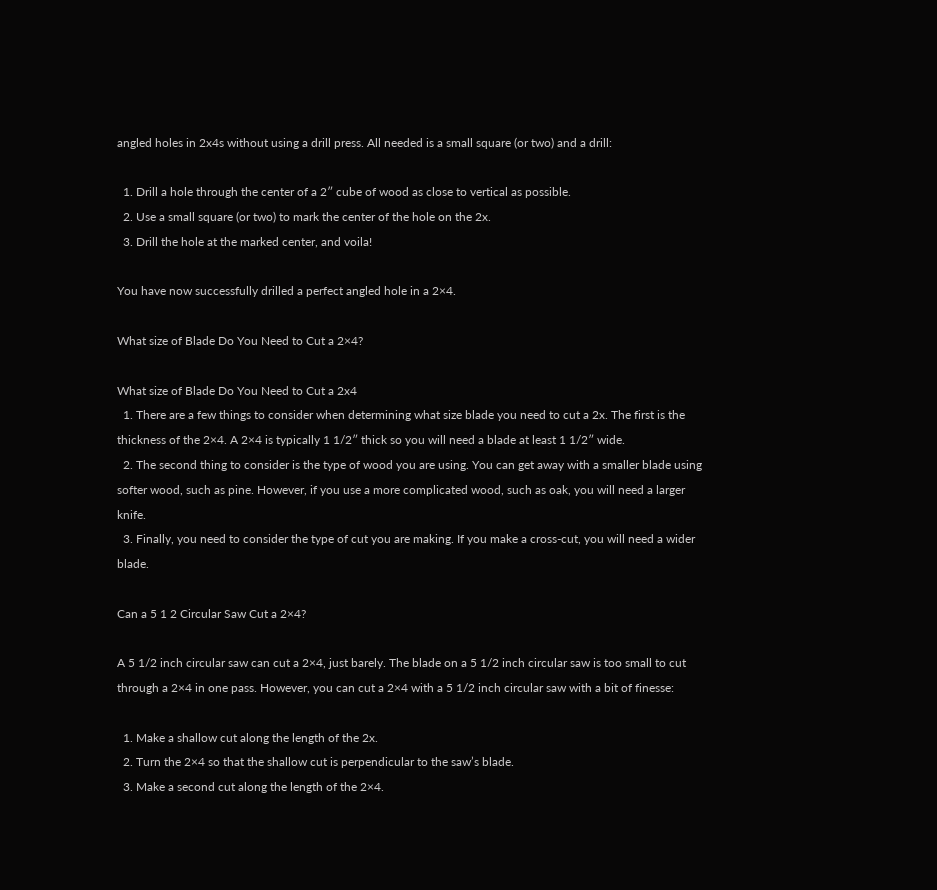angled holes in 2x4s without using a drill press. All needed is a small square (or two) and a drill:

  1. Drill a hole through the center of a 2″ cube of wood as close to vertical as possible.
  2. Use a small square (or two) to mark the center of the hole on the 2x.
  3. Drill the hole at the marked center, and voila!

You have now successfully drilled a perfect angled hole in a 2×4.

What size of Blade Do You Need to Cut a 2×4?

What size of Blade Do You Need to Cut a 2x4
  1. There are a few things to consider when determining what size blade you need to cut a 2x. The first is the thickness of the 2×4. A 2×4 is typically 1 1/2″ thick so you will need a blade at least 1 1/2″ wide.
  2. The second thing to consider is the type of wood you are using. You can get away with a smaller blade using softer wood, such as pine. However, if you use a more complicated wood, such as oak, you will need a larger knife.
  3. Finally, you need to consider the type of cut you are making. If you make a cross-cut, you will need a wider blade.

Can a 5 1 2 Circular Saw Cut a 2×4?

A 5 1/2 inch circular saw can cut a 2×4, just barely. The blade on a 5 1/2 inch circular saw is too small to cut through a 2×4 in one pass. However, you can cut a 2×4 with a 5 1/2 inch circular saw with a bit of finesse:

  1. Make a shallow cut along the length of the 2x.
  2. Turn the 2×4 so that the shallow cut is perpendicular to the saw’s blade.
  3. Make a second cut along the length of the 2×4.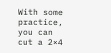With some practice, you can cut a 2×4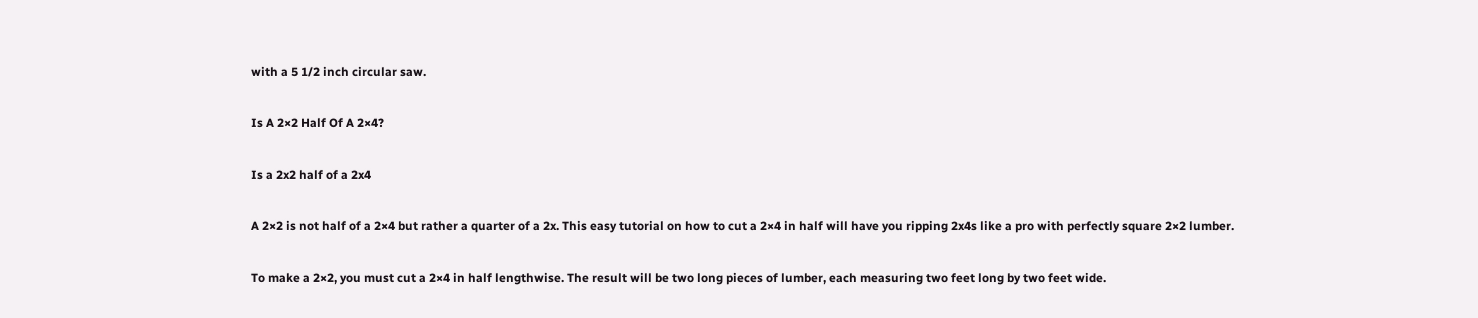with a 5 1/2 inch circular saw.

Is A 2×2 Half Of A 2×4?

Is a 2x2 half of a 2x4

A 2×2 is not half of a 2×4 but rather a quarter of a 2x. This easy tutorial on how to cut a 2×4 in half will have you ripping 2x4s like a pro with perfectly square 2×2 lumber.

To make a 2×2, you must cut a 2×4 in half lengthwise. The result will be two long pieces of lumber, each measuring two feet long by two feet wide.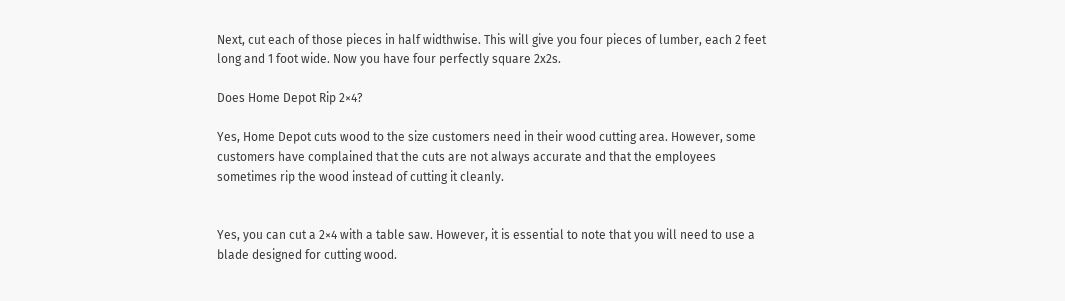Next, cut each of those pieces in half widthwise. This will give you four pieces of lumber, each 2 feet long and 1 foot wide. Now you have four perfectly square 2x2s.

Does Home Depot Rip 2×4?

Yes, Home Depot cuts wood to the size customers need in their wood cutting area. However, some customers have complained that the cuts are not always accurate and that the employees sometimes rip the wood instead of cutting it cleanly.


Yes, you can cut a 2×4 with a table saw. However, it is essential to note that you will need to use a blade designed for cutting wood.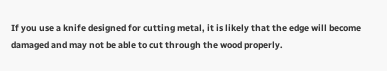If you use a knife designed for cutting metal, it is likely that the edge will become damaged and may not be able to cut through the wood properly.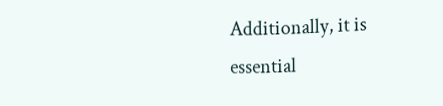Additionally, it is essential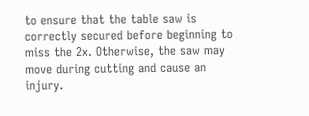to ensure that the table saw is correctly secured before beginning to miss the 2x. Otherwise, the saw may move during cutting and cause an injury.